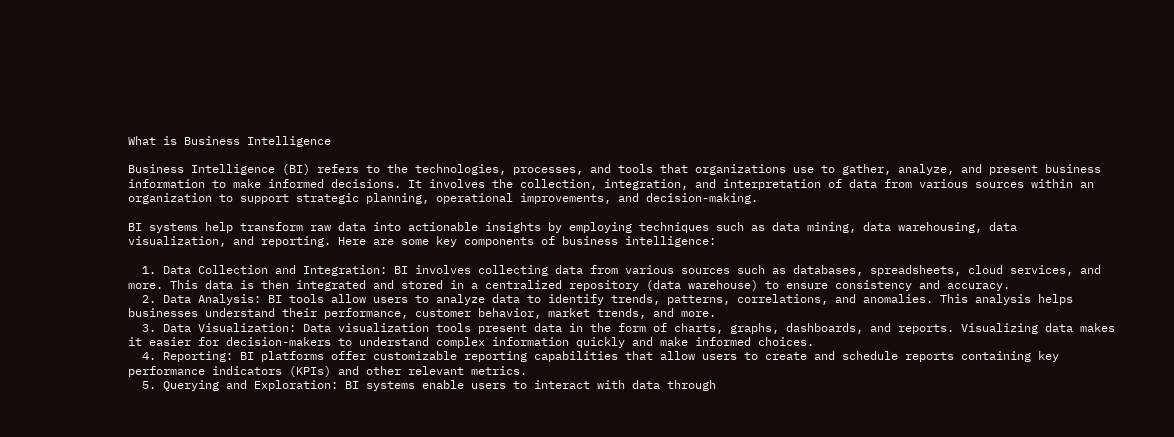What is Business Intelligence

Business Intelligence (BI) refers to the technologies, processes, and tools that organizations use to gather, analyze, and present business information to make informed decisions. It involves the collection, integration, and interpretation of data from various sources within an organization to support strategic planning, operational improvements, and decision-making.

BI systems help transform raw data into actionable insights by employing techniques such as data mining, data warehousing, data visualization, and reporting. Here are some key components of business intelligence:

  1. Data Collection and Integration: BI involves collecting data from various sources such as databases, spreadsheets, cloud services, and more. This data is then integrated and stored in a centralized repository (data warehouse) to ensure consistency and accuracy.
  2. Data Analysis: BI tools allow users to analyze data to identify trends, patterns, correlations, and anomalies. This analysis helps businesses understand their performance, customer behavior, market trends, and more.
  3. Data Visualization: Data visualization tools present data in the form of charts, graphs, dashboards, and reports. Visualizing data makes it easier for decision-makers to understand complex information quickly and make informed choices.
  4. Reporting: BI platforms offer customizable reporting capabilities that allow users to create and schedule reports containing key performance indicators (KPIs) and other relevant metrics.
  5. Querying and Exploration: BI systems enable users to interact with data through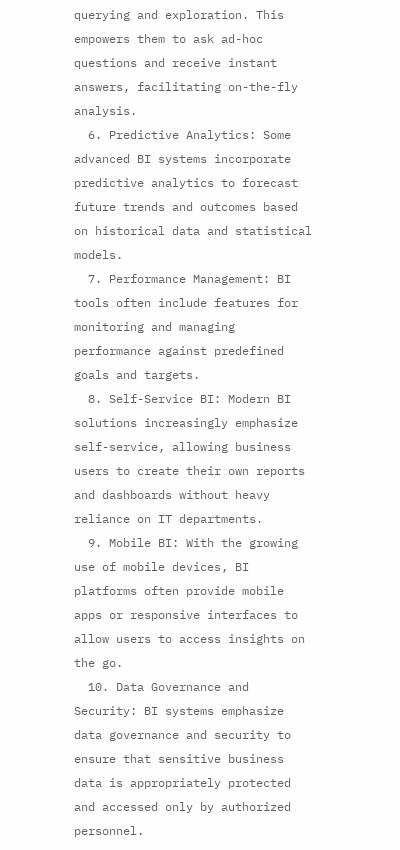querying and exploration. This empowers them to ask ad-hoc questions and receive instant answers, facilitating on-the-fly analysis.
  6. Predictive Analytics: Some advanced BI systems incorporate predictive analytics to forecast future trends and outcomes based on historical data and statistical models.
  7. Performance Management: BI tools often include features for monitoring and managing performance against predefined goals and targets.
  8. Self-Service BI: Modern BI solutions increasingly emphasize self-service, allowing business users to create their own reports and dashboards without heavy reliance on IT departments.
  9. Mobile BI: With the growing use of mobile devices, BI platforms often provide mobile apps or responsive interfaces to allow users to access insights on the go.
  10. Data Governance and Security: BI systems emphasize data governance and security to ensure that sensitive business data is appropriately protected and accessed only by authorized personnel.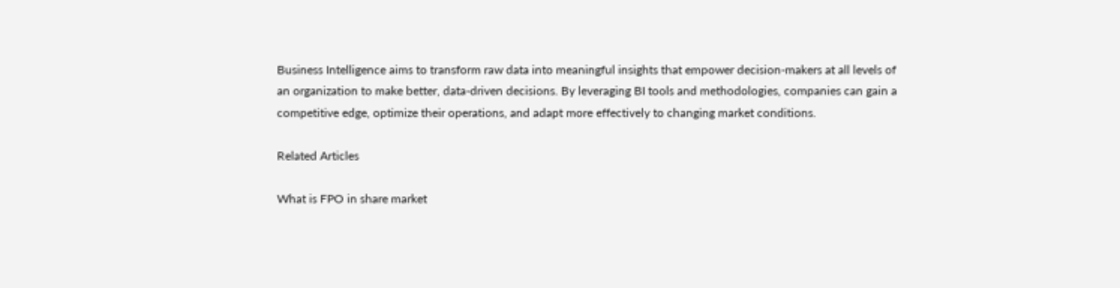Business Intelligence aims to transform raw data into meaningful insights that empower decision-makers at all levels of an organization to make better, data-driven decisions. By leveraging BI tools and methodologies, companies can gain a competitive edge, optimize their operations, and adapt more effectively to changing market conditions.

Related Articles

What is FPO in share market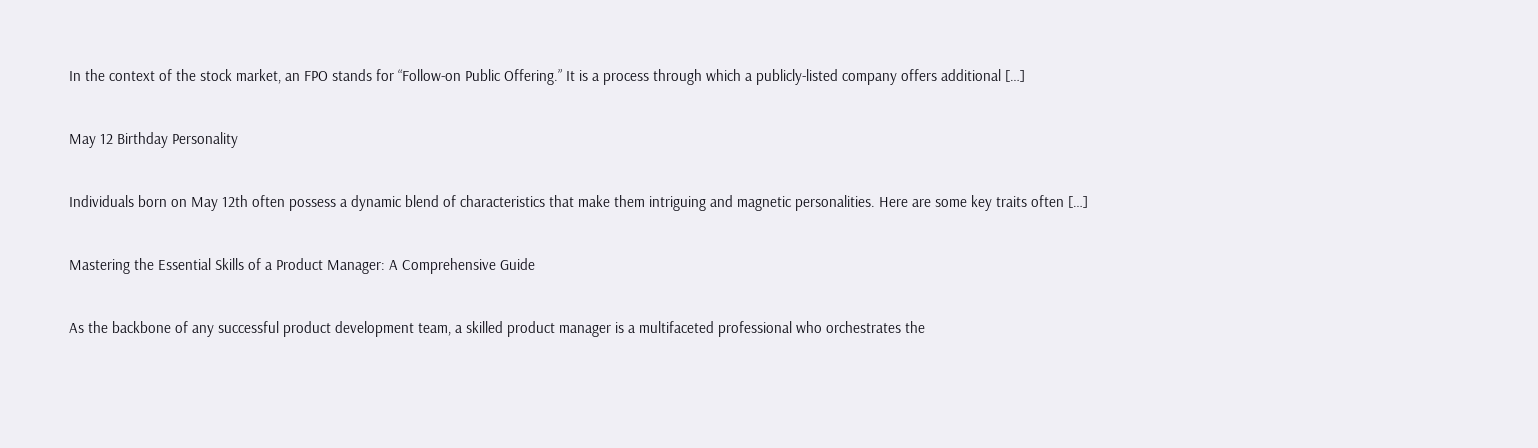In the context of the stock market, an FPO stands for “Follow-on Public Offering.” It is a process through which a publicly-listed company offers additional […]

May 12 Birthday Personality

Individuals born on May 12th often possess a dynamic blend of characteristics that make them intriguing and magnetic personalities. Here are some key traits often […]

Mastering the Essential Skills of a Product Manager: A Comprehensive Guide

As the backbone of any successful product development team, a skilled product manager is a multifaceted professional who orchestrates the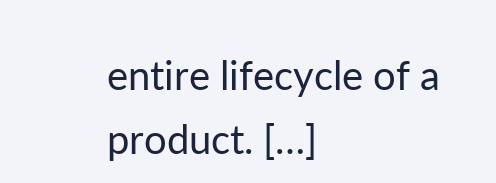entire lifecycle of a product. […]